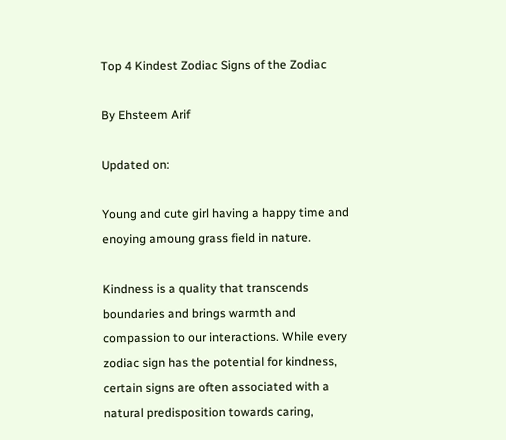Top 4 Kindest Zodiac Signs of the Zodiac

By Ehsteem Arif

Updated on:

Young and cute girl having a happy time and enoying amoung grass field in nature.

Kindness is a quality that transcends boundaries and brings warmth and compassion to our interactions. While every zodiac sign has the potential for kindness, certain signs are often associated with a natural predisposition towards caring,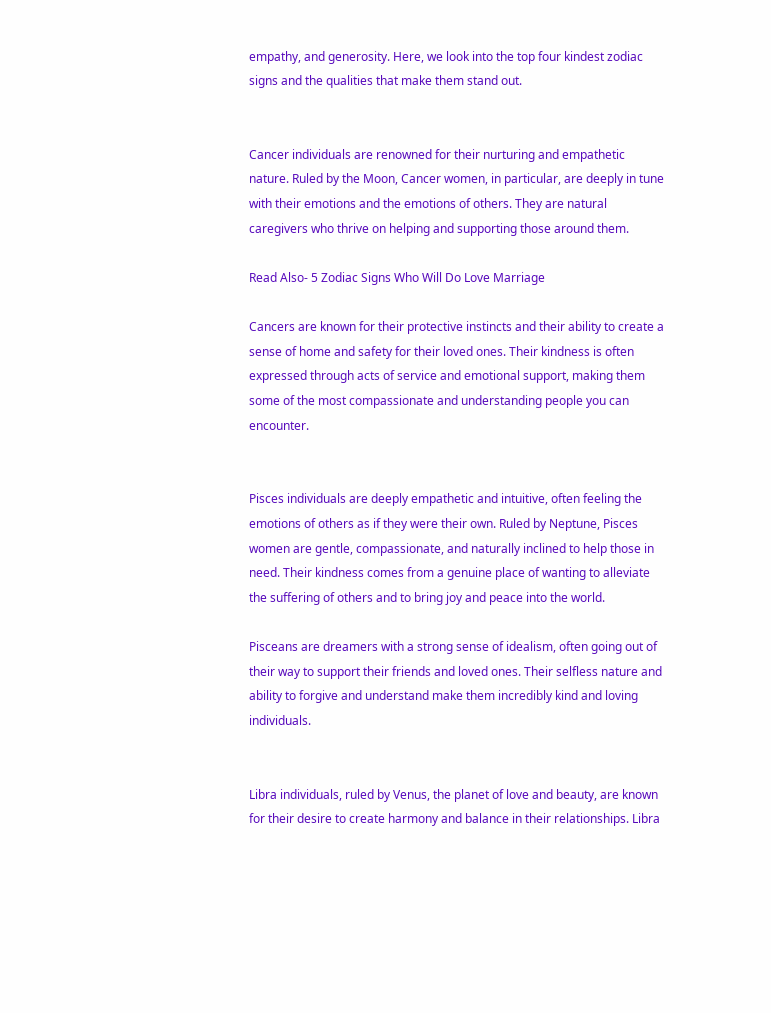empathy, and generosity. Here, we look into the top four kindest zodiac signs and the qualities that make them stand out.


Cancer individuals are renowned for their nurturing and empathetic nature. Ruled by the Moon, Cancer women, in particular, are deeply in tune with their emotions and the emotions of others. They are natural caregivers who thrive on helping and supporting those around them.

Read Also- 5 Zodiac Signs Who Will Do Love Marriage

Cancers are known for their protective instincts and their ability to create a sense of home and safety for their loved ones. Their kindness is often expressed through acts of service and emotional support, making them some of the most compassionate and understanding people you can encounter.


Pisces individuals are deeply empathetic and intuitive, often feeling the emotions of others as if they were their own. Ruled by Neptune, Pisces women are gentle, compassionate, and naturally inclined to help those in need. Their kindness comes from a genuine place of wanting to alleviate the suffering of others and to bring joy and peace into the world.

Pisceans are dreamers with a strong sense of idealism, often going out of their way to support their friends and loved ones. Their selfless nature and ability to forgive and understand make them incredibly kind and loving individuals.


Libra individuals, ruled by Venus, the planet of love and beauty, are known for their desire to create harmony and balance in their relationships. Libra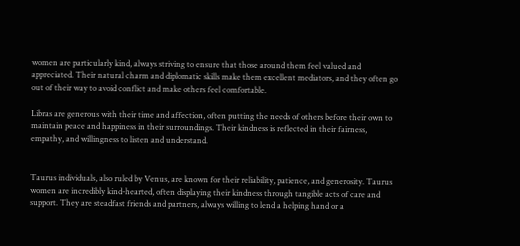women are particularly kind, always striving to ensure that those around them feel valued and appreciated. Their natural charm and diplomatic skills make them excellent mediators, and they often go out of their way to avoid conflict and make others feel comfortable.

Libras are generous with their time and affection, often putting the needs of others before their own to maintain peace and happiness in their surroundings. Their kindness is reflected in their fairness, empathy, and willingness to listen and understand.


Taurus individuals, also ruled by Venus, are known for their reliability, patience, and generosity. Taurus women are incredibly kind-hearted, often displaying their kindness through tangible acts of care and support. They are steadfast friends and partners, always willing to lend a helping hand or a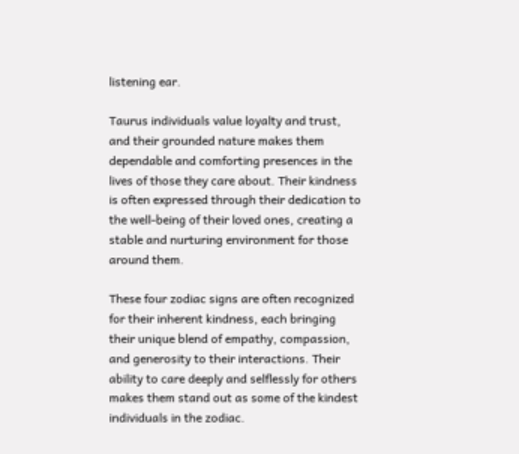listening ear.

Taurus individuals value loyalty and trust, and their grounded nature makes them dependable and comforting presences in the lives of those they care about. Their kindness is often expressed through their dedication to the well-being of their loved ones, creating a stable and nurturing environment for those around them.

These four zodiac signs are often recognized for their inherent kindness, each bringing their unique blend of empathy, compassion, and generosity to their interactions. Their ability to care deeply and selflessly for others makes them stand out as some of the kindest individuals in the zodiac.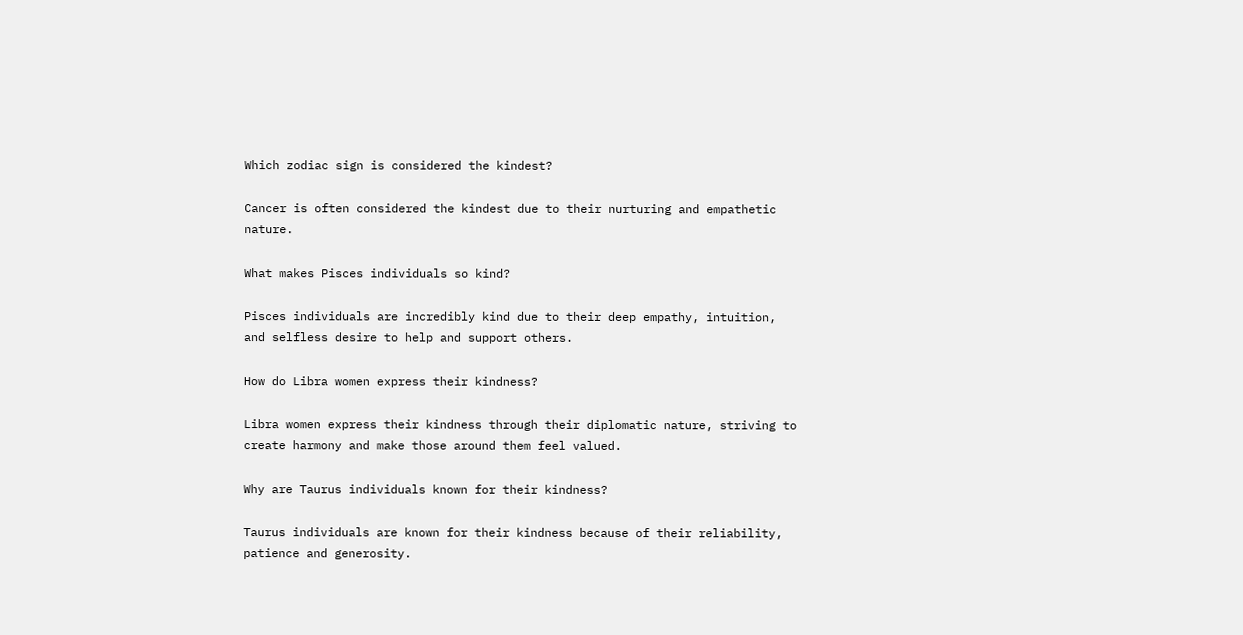Which zodiac sign is considered the kindest?

Cancer is often considered the kindest due to their nurturing and empathetic nature.

What makes Pisces individuals so kind?

Pisces individuals are incredibly kind due to their deep empathy, intuition, and selfless desire to help and support others.

How do Libra women express their kindness?

Libra women express their kindness through their diplomatic nature, striving to create harmony and make those around them feel valued.

Why are Taurus individuals known for their kindness?

Taurus individuals are known for their kindness because of their reliability, patience and generosity.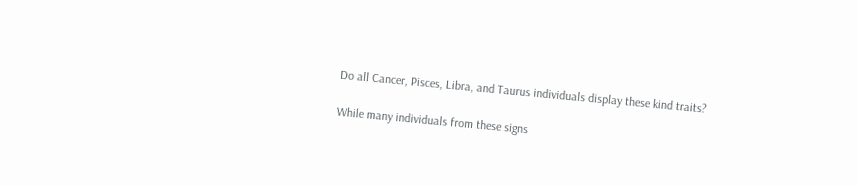Do all Cancer, Pisces, Libra, and Taurus individuals display these kind traits?

While many individuals from these signs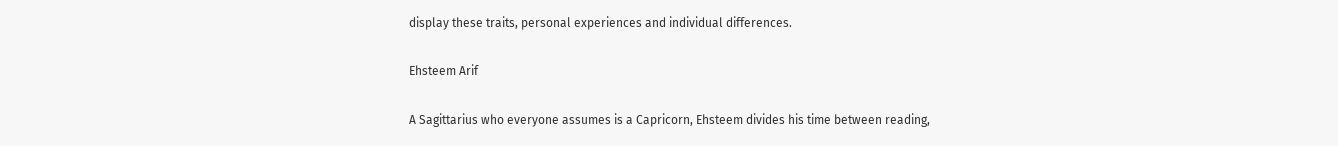display these traits, personal experiences and individual differences.

Ehsteem Arif

A Sagittarius who everyone assumes is a Capricorn, Ehsteem divides his time between reading,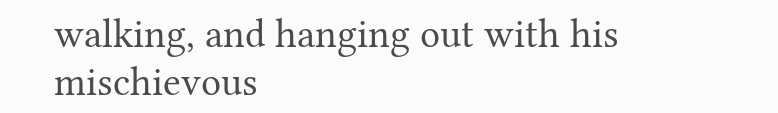walking, and hanging out with his mischievous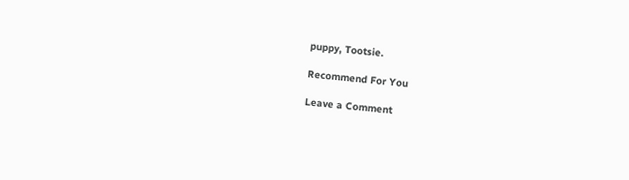puppy, Tootsie.

Recommend For You

Leave a Comment